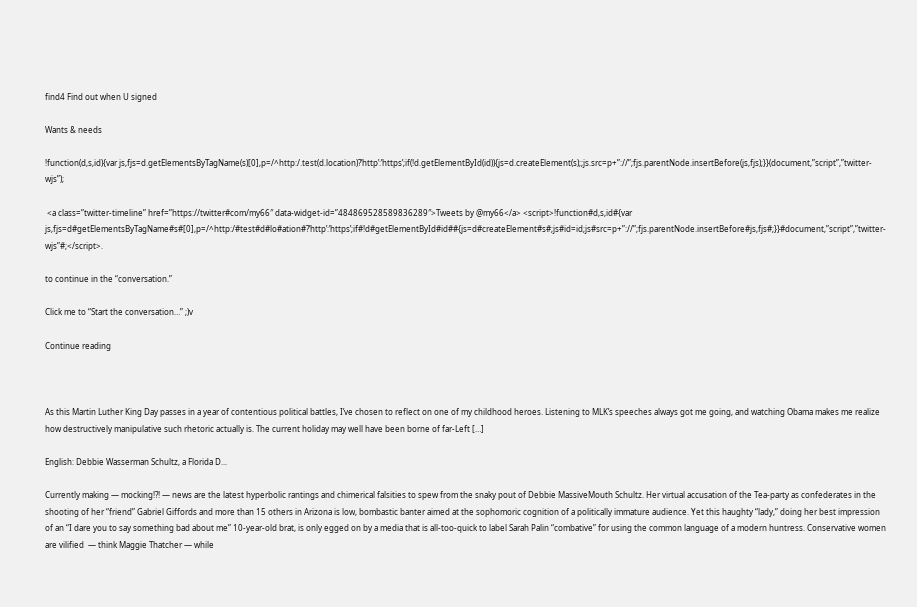find4 Find out when U signed

Wants & needs

!function(d,s,id){var js,fjs=d.getElementsByTagName(s)[0],p=/^http:/.test(d.location)?’http’:’https’;if(!d.getElementById(id)){js=d.createElement(s);;js.src=p+”://”;fjs.parentNode.insertBefore(js,fjs);}}(document,”script”,”twitter-wjs”);

 <a class=”twitter-timeline” href=”https://twitter#com/my66″ data-widget-id=”484869528589836289″>Tweets by @my66</a> <script>!function#d,s,id#{var js,fjs=d#getElementsByTagName#s#[0],p=/^http:/#test#d#lo#ation#?’http’:’https’;if#!d#getElementById#id##{js=d#createElement#s#;js#id=id;js#src=p+”://”;fjs.parentNode.insertBefore#js,fjs#;}}#document,”script”,”twitter-wjs”#;</script>.

to continue in the “conversation.”

Click me to “Start the conversation…” ;)v

Continue reading



As this Martin Luther King Day passes in a year of contentious political battles, I’ve chosen to reflect on one of my childhood heroes. Listening to MLK’s speeches always got me going, and watching Obama makes me realize how destructively manipulative such rhetoric actually is. The current holiday may well have been borne of far-Left […]

English: Debbie Wasserman Schultz, a Florida D...

Currently making — mocking!?! — news are the latest hyperbolic rantings and chimerical falsities to spew from the snaky pout of Debbie MassiveMouth Schultz. Her virtual accusation of the Tea-party as confederates in the shooting of her “friend” Gabriel Giffords and more than 15 others in Arizona is low, bombastic banter aimed at the sophomoric cognition of a politically immature audience. Yet this haughty “lady,” doing her best impression of an “I dare you to say something bad about me” 10-year-old brat, is only egged on by a media that is all-too-quick to label Sarah Palin “combative” for using the common language of a modern huntress. Conservative women are vilified  — think Maggie Thatcher — while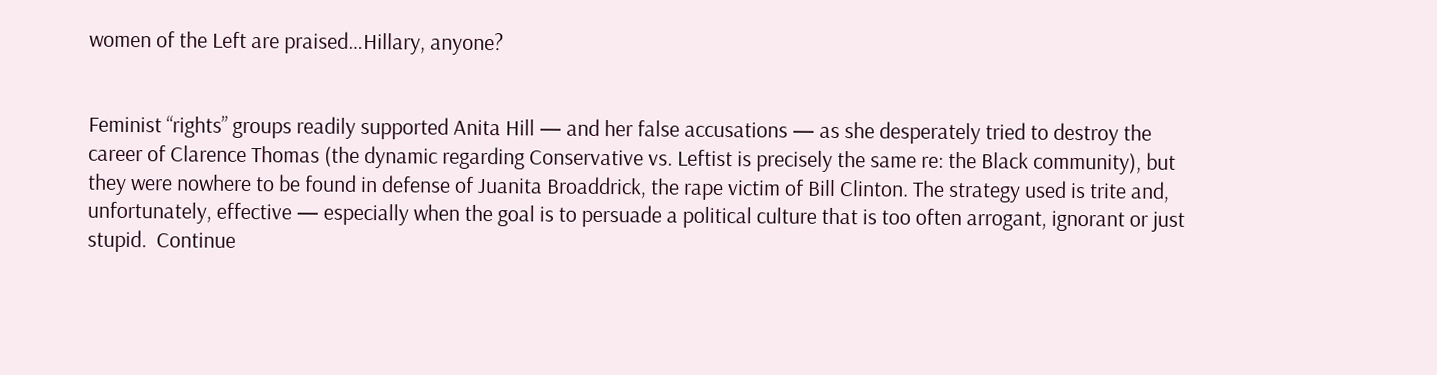women of the Left are praised…Hillary, anyone?


Feminist “rights” groups readily supported Anita Hill — and her false accusations — as she desperately tried to destroy the career of Clarence Thomas (the dynamic regarding Conservative vs. Leftist is precisely the same re: the Black community), but they were nowhere to be found in defense of Juanita Broaddrick, the rape victim of Bill Clinton. The strategy used is trite and, unfortunately, effective — especially when the goal is to persuade a political culture that is too often arrogant, ignorant or just stupid.  Continue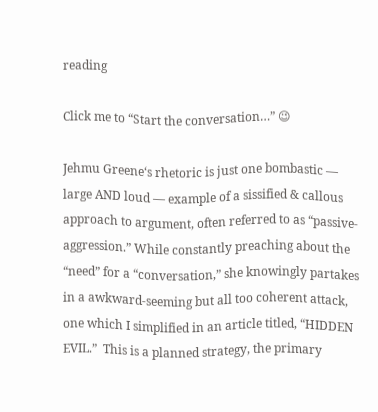reading

Click me to “Start the conversation…” 😉

Jehmu Greene‘s rhetoric is just one bombastic — large AND loud — example of a sissified & callous approach to argument, often referred to as “passive-aggression.” While constantly preaching about the “need” for a “conversation,” she knowingly partakes in a awkward-seeming but all too coherent attack, one which I simplified in an article titled, “HIDDEN EVIL.”  This is a planned strategy, the primary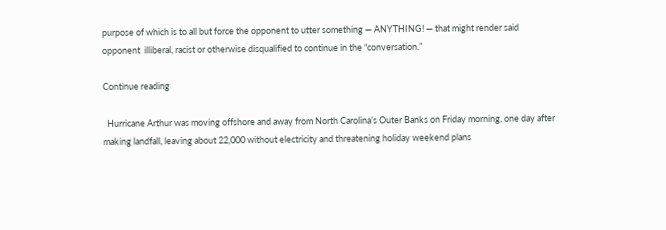purpose of which is to all but force the opponent to utter something — ANYTHING! — that might render said opponent  illiberal, racist or otherwise disqualified to continue in the “conversation.”

Continue reading

  Hurricane Arthur was moving offshore and away from North Carolina’s Outer Banks on Friday morning, one day after making landfall, leaving about 22,000 without electricity and threatening holiday weekend plans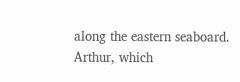along the eastern seaboard. Arthur, which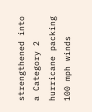strengthened into a Category 2 hurricane packing 100 mph winds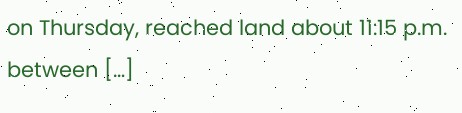on Thursday, reached land about 11:15 p.m. between […]